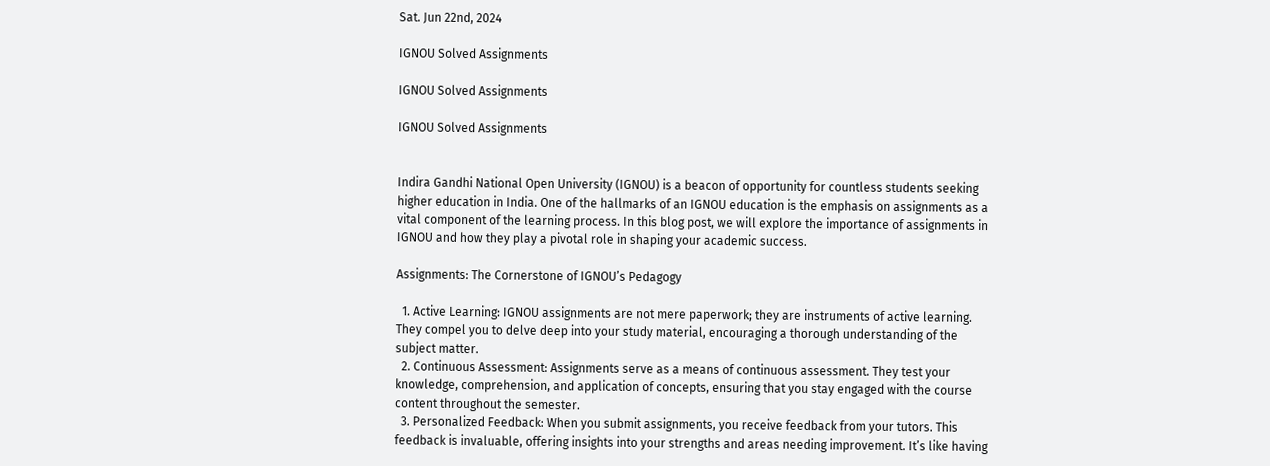Sat. Jun 22nd, 2024

IGNOU Solved Assignments

IGNOU Solved Assignments

IGNOU Solved Assignments


Indira Gandhi National Open University (IGNOU) is a beacon of opportunity for countless students seeking higher education in India. One of the hallmarks of an IGNOU education is the emphasis on assignments as a vital component of the learning process. In this blog post, we will explore the importance of assignments in IGNOU and how they play a pivotal role in shaping your academic success.

Assignments: The Cornerstone of IGNOU’s Pedagogy

  1. Active Learning: IGNOU assignments are not mere paperwork; they are instruments of active learning. They compel you to delve deep into your study material, encouraging a thorough understanding of the subject matter.
  2. Continuous Assessment: Assignments serve as a means of continuous assessment. They test your knowledge, comprehension, and application of concepts, ensuring that you stay engaged with the course content throughout the semester.
  3. Personalized Feedback: When you submit assignments, you receive feedback from your tutors. This feedback is invaluable, offering insights into your strengths and areas needing improvement. It’s like having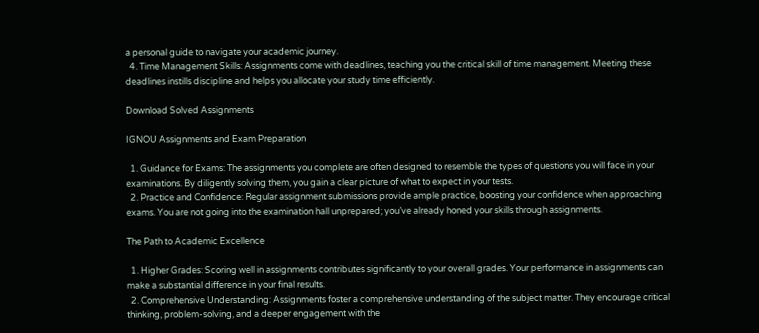a personal guide to navigate your academic journey.
  4. Time Management Skills: Assignments come with deadlines, teaching you the critical skill of time management. Meeting these deadlines instills discipline and helps you allocate your study time efficiently.

Download Solved Assignments

IGNOU Assignments and Exam Preparation

  1. Guidance for Exams: The assignments you complete are often designed to resemble the types of questions you will face in your examinations. By diligently solving them, you gain a clear picture of what to expect in your tests.
  2. Practice and Confidence: Regular assignment submissions provide ample practice, boosting your confidence when approaching exams. You are not going into the examination hall unprepared; you’ve already honed your skills through assignments.

The Path to Academic Excellence

  1. Higher Grades: Scoring well in assignments contributes significantly to your overall grades. Your performance in assignments can make a substantial difference in your final results.
  2. Comprehensive Understanding: Assignments foster a comprehensive understanding of the subject matter. They encourage critical thinking, problem-solving, and a deeper engagement with the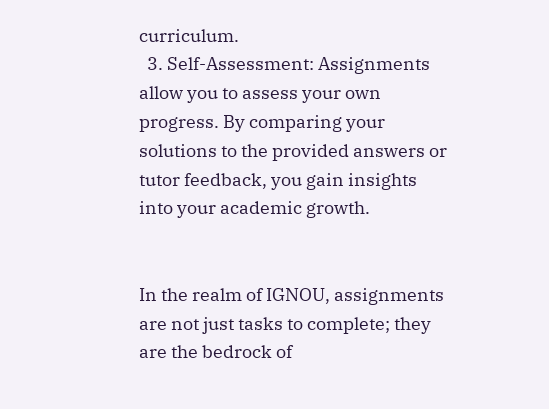curriculum.
  3. Self-Assessment: Assignments allow you to assess your own progress. By comparing your solutions to the provided answers or tutor feedback, you gain insights into your academic growth.


In the realm of IGNOU, assignments are not just tasks to complete; they are the bedrock of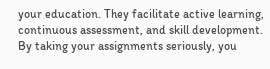your education. They facilitate active learning, continuous assessment, and skill development. By taking your assignments seriously, you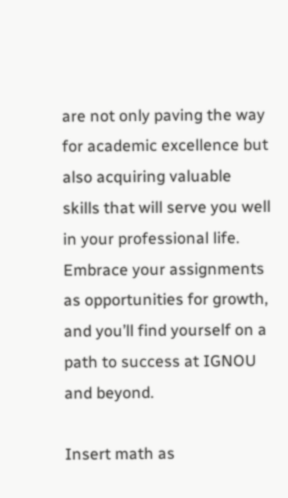are not only paving the way for academic excellence but also acquiring valuable skills that will serve you well in your professional life. Embrace your assignments as opportunities for growth, and you’ll find yourself on a path to success at IGNOU and beyond.

Insert math as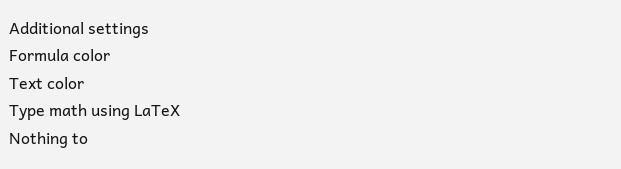Additional settings
Formula color
Text color
Type math using LaTeX
Nothing to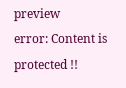preview
error: Content is protected !!